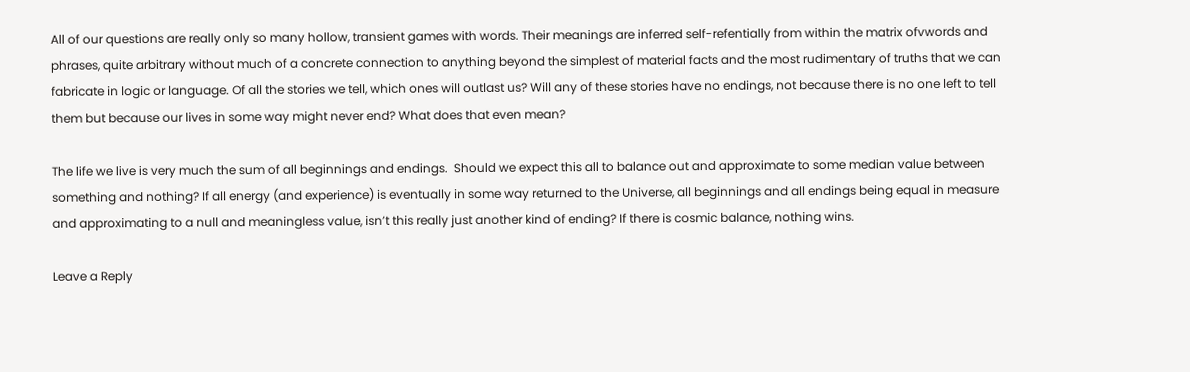All of our questions are really only so many hollow, transient games with words. Their meanings are inferred self-refentially from within the matrix ofvwords and phrases, quite arbitrary without much of a concrete connection to anything beyond the simplest of material facts and the most rudimentary of truths that we can fabricate in logic or language. Of all the stories we tell, which ones will outlast us? Will any of these stories have no endings, not because there is no one left to tell them but because our lives in some way might never end? What does that even mean?

The life we live is very much the sum of all beginnings and endings.  Should we expect this all to balance out and approximate to some median value between something and nothing? If all energy (and experience) is eventually in some way returned to the Universe, all beginnings and all endings being equal in measure and approximating to a null and meaningless value, isn’t this really just another kind of ending? If there is cosmic balance, nothing wins.

Leave a Reply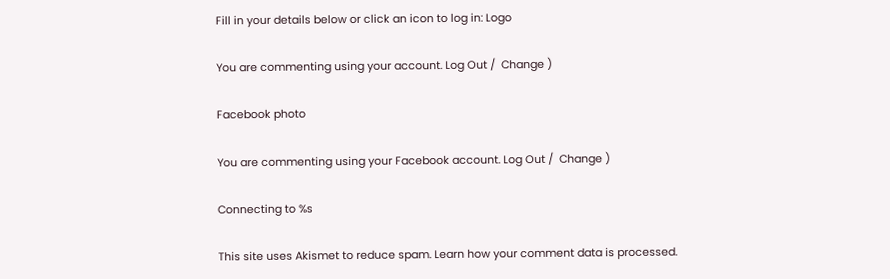Fill in your details below or click an icon to log in: Logo

You are commenting using your account. Log Out /  Change )

Facebook photo

You are commenting using your Facebook account. Log Out /  Change )

Connecting to %s

This site uses Akismet to reduce spam. Learn how your comment data is processed.